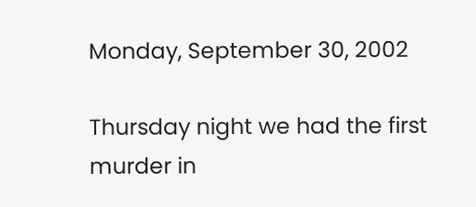Monday, September 30, 2002

Thursday night we had the first murder in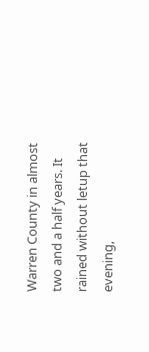Warren County in almost two and a half years. It rained without letup that evening,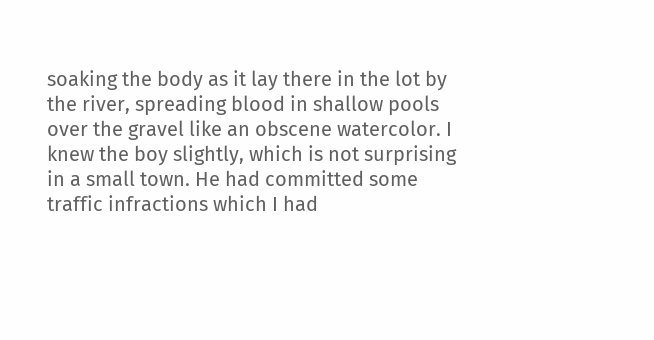soaking the body as it lay there in the lot by the river, spreading blood in shallow pools over the gravel like an obscene watercolor. I knew the boy slightly, which is not surprising in a small town. He had committed some traffic infractions which I had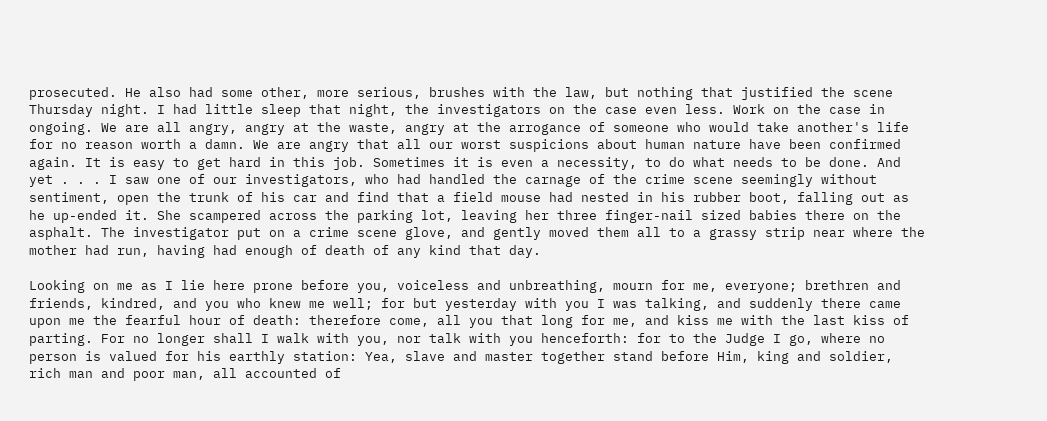prosecuted. He also had some other, more serious, brushes with the law, but nothing that justified the scene Thursday night. I had little sleep that night, the investigators on the case even less. Work on the case in ongoing. We are all angry, angry at the waste, angry at the arrogance of someone who would take another's life for no reason worth a damn. We are angry that all our worst suspicions about human nature have been confirmed again. It is easy to get hard in this job. Sometimes it is even a necessity, to do what needs to be done. And yet . . . I saw one of our investigators, who had handled the carnage of the crime scene seemingly without sentiment, open the trunk of his car and find that a field mouse had nested in his rubber boot, falling out as he up-ended it. She scampered across the parking lot, leaving her three finger-nail sized babies there on the asphalt. The investigator put on a crime scene glove, and gently moved them all to a grassy strip near where the mother had run, having had enough of death of any kind that day.

Looking on me as I lie here prone before you, voiceless and unbreathing, mourn for me, everyone; brethren and friends, kindred, and you who knew me well; for but yesterday with you I was talking, and suddenly there came upon me the fearful hour of death: therefore come, all you that long for me, and kiss me with the last kiss of parting. For no longer shall I walk with you, nor talk with you henceforth: for to the Judge I go, where no person is valued for his earthly station: Yea, slave and master together stand before Him, king and soldier, rich man and poor man, all accounted of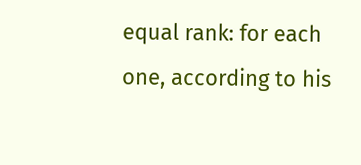equal rank: for each one, according to his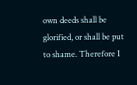own deeds shall be glorified, or shall be put to shame. Therefore I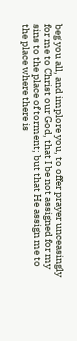beg you all, and implore you, to offer prayer unceasingly for me to Christ our God, that I be not assigned for my sins to the place of torment; but that He assign me to the place where there is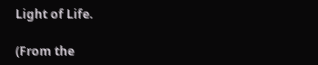Light of Life.

(From the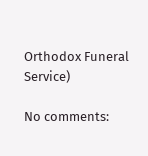Orthodox Funeral Service)

No comments: